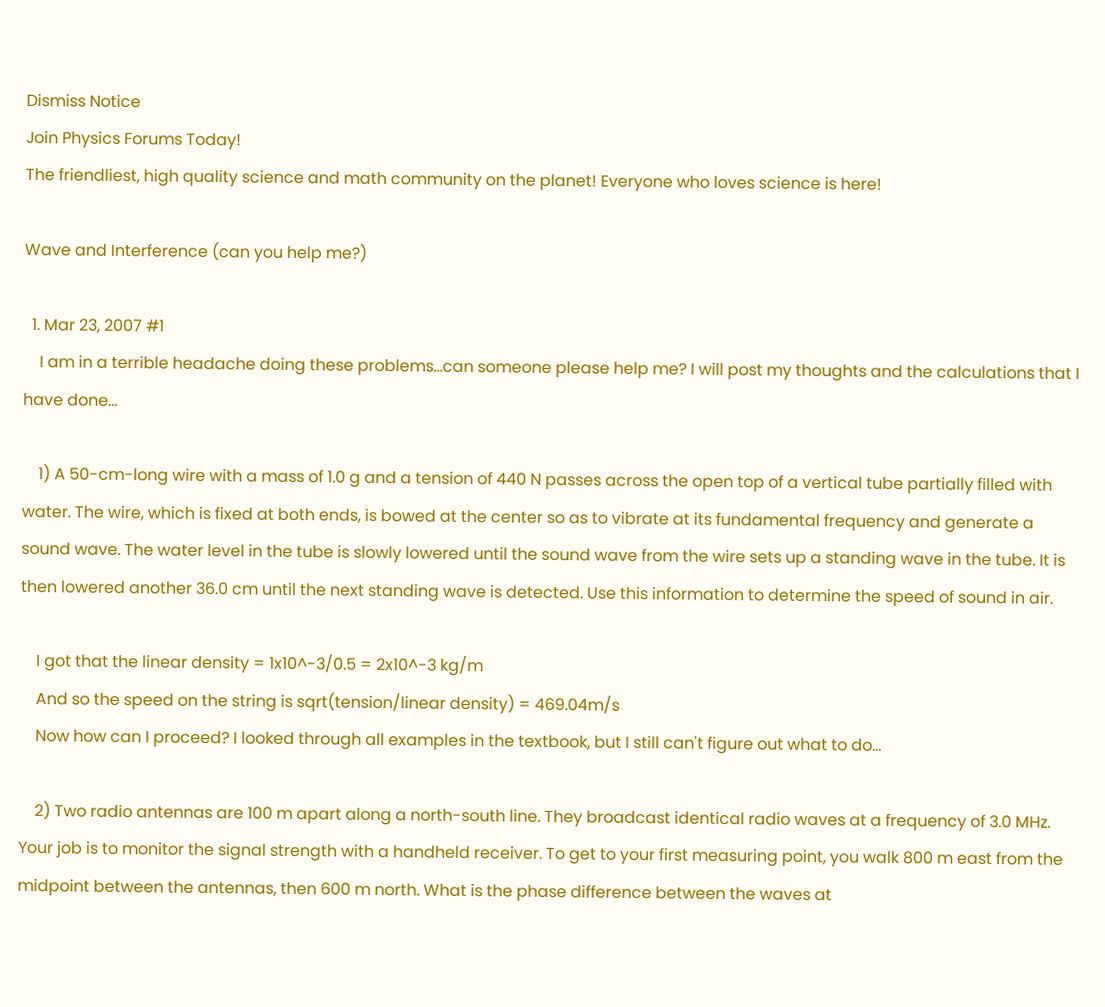Dismiss Notice
Join Physics Forums Today!
The friendliest, high quality science and math community on the planet! Everyone who loves science is here!

Wave and Interference (can you help me?)

  1. Mar 23, 2007 #1
    I am in a terrible headache doing these problems...can someone please help me? I will post my thoughts and the calculations that I have done...

    1) A 50-cm-long wire with a mass of 1.0 g and a tension of 440 N passes across the open top of a vertical tube partially filled with water. The wire, which is fixed at both ends, is bowed at the center so as to vibrate at its fundamental frequency and generate a sound wave. The water level in the tube is slowly lowered until the sound wave from the wire sets up a standing wave in the tube. It is then lowered another 36.0 cm until the next standing wave is detected. Use this information to determine the speed of sound in air.

    I got that the linear density = 1x10^-3/0.5 = 2x10^-3 kg/m
    And so the speed on the string is sqrt(tension/linear density) = 469.04m/s
    Now how can I proceed? I looked through all examples in the textbook, but I still can't figure out what to do...

    2) Two radio antennas are 100 m apart along a north-south line. They broadcast identical radio waves at a frequency of 3.0 MHz. Your job is to monitor the signal strength with a handheld receiver. To get to your first measuring point, you walk 800 m east from the midpoint between the antennas, then 600 m north. What is the phase difference between the waves at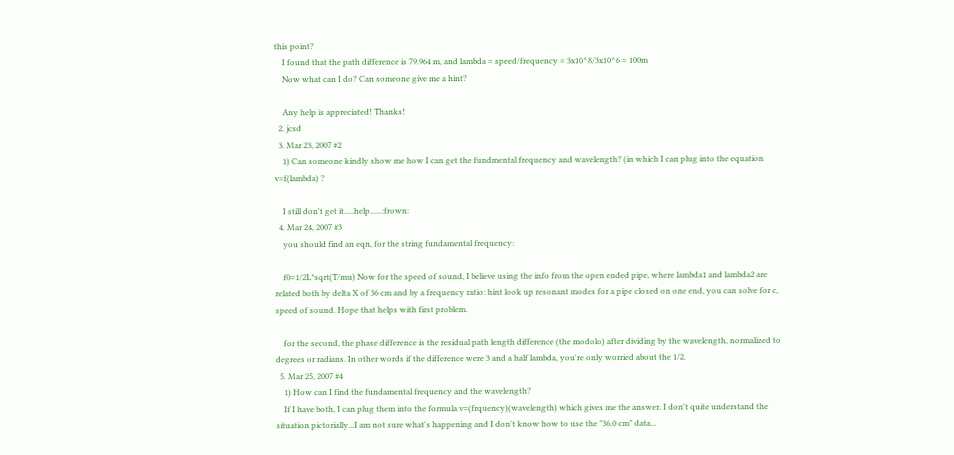this point?
    I found that the path difference is 79.964 m, and lambda = speed/frequency = 3x10^8/3x10^6 = 100m
    Now what can I do? Can someone give me a hint?

    Any help is appreciated! Thanks!
  2. jcsd
  3. Mar 23, 2007 #2
    1) Can someone kindly show me how I can get the fundmental frequency and wavelength? (in which I can plug into the equation v=f(lambda) ?

    I still don't get it.....help......:frown:
  4. Mar 24, 2007 #3
    you should find an eqn, for the string fundamental frequency:

    f0=1/2L*sqrt(T/mu) Now for the speed of sound, I believe using the info from the open ended pipe, where lambda1 and lambda2 are related both by delta X of 36 cm and by a frequency ratio: hint look up resonant modes for a pipe closed on one end, you can solve for c, speed of sound. Hope that helps with first problem.

    for the second, the phase difference is the residual path length difference (the modolo) after dividing by the wavelength, normalized to degrees or radians. In other words if the difference were 3 and a half lambda, you're only worried about the 1/2.
  5. Mar 25, 2007 #4
    1) How can I find the fundamental frequency and the wavelength?
    If I have both, I can plug them into the formula v=(frquency)(wavelength) which gives me the answer. I don't quite understand the situation pictorially...I am not sure what's happening and I don't know how to use the "36.0 cm" data...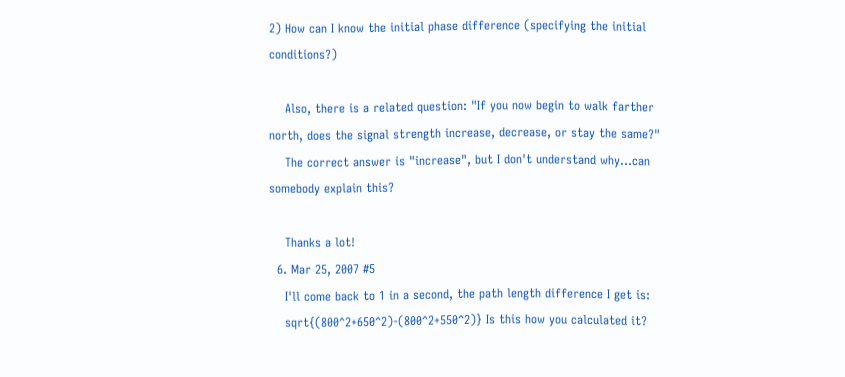2) How can I know the initial phase difference (specifying the initial conditions?)

    Also, there is a related question: "If you now begin to walk farther north, does the signal strength increase, decrease, or stay the same?"
    The correct answer is "increase", but I don't understand why...can somebody explain this?

    Thanks a lot!
  6. Mar 25, 2007 #5
    I'll come back to 1 in a second, the path length difference I get is:
    sqrt{(800^2+650^2)-(800^2+550^2)} Is this how you calculated it?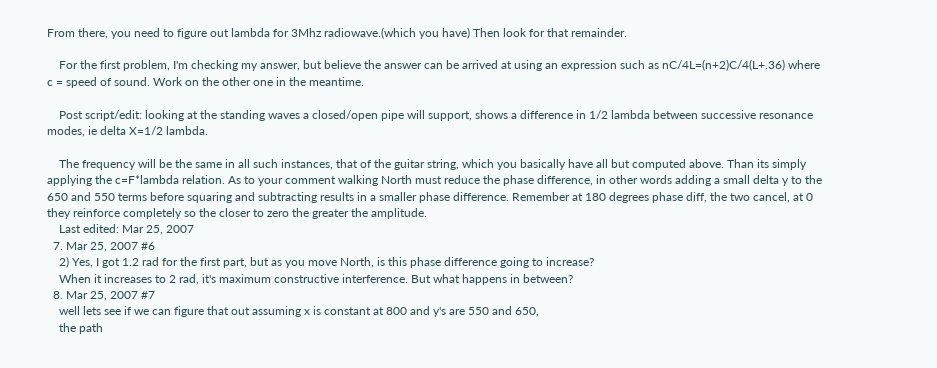From there, you need to figure out lambda for 3Mhz radiowave.(which you have) Then look for that remainder.

    For the first problem, I'm checking my answer, but believe the answer can be arrived at using an expression such as nC/4L=(n+2)C/4(L+.36) where c = speed of sound. Work on the other one in the meantime.

    Post script/edit: looking at the standing waves a closed/open pipe will support, shows a difference in 1/2 lambda between successive resonance modes, ie delta X=1/2 lambda.

    The frequency will be the same in all such instances, that of the guitar string, which you basically have all but computed above. Than its simply applying the c=F*lambda relation. As to your comment walking North must reduce the phase difference, in other words adding a small delta y to the 650 and 550 terms before squaring and subtracting results in a smaller phase difference. Remember at 180 degrees phase diff, the two cancel, at 0 they reinforce completely so the closer to zero the greater the amplitude.
    Last edited: Mar 25, 2007
  7. Mar 25, 2007 #6
    2) Yes, I got 1.2 rad for the first part, but as you move North, is this phase difference going to increase?
    When it increases to 2 rad, it's maximum constructive interference. But what happens in between?
  8. Mar 25, 2007 #7
    well lets see if we can figure that out assuming x is constant at 800 and y's are 550 and 650,
    the path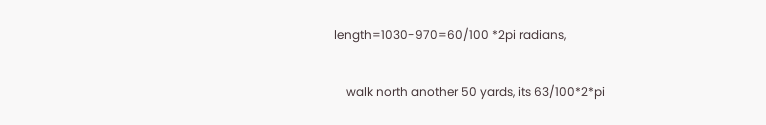length=1030-970=60/100 *2pi radians,

    walk north another 50 yards, its 63/100*2*pi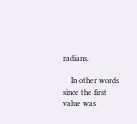radians.

    In other words since the first value was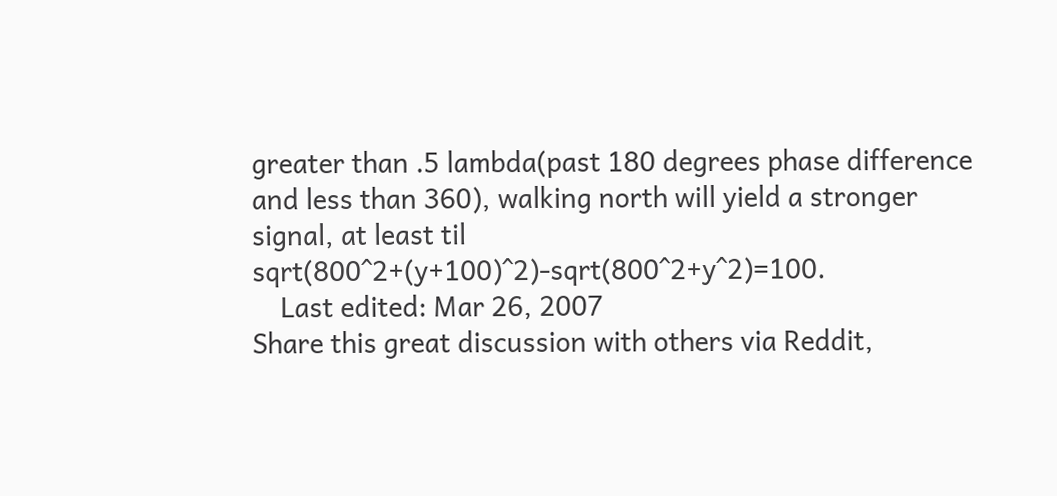greater than .5 lambda(past 180 degrees phase difference and less than 360), walking north will yield a stronger signal, at least til sqrt(800^2+(y+100)^2)-sqrt(800^2+y^2)=100.
    Last edited: Mar 26, 2007
Share this great discussion with others via Reddit,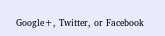Google+, Twitter, or Facebook